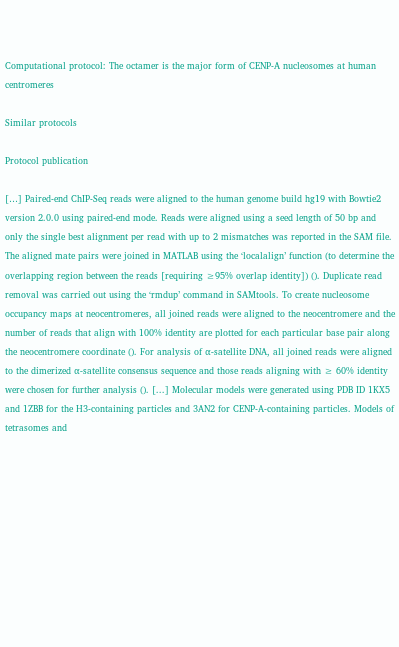Computational protocol: The octamer is the major form of CENP-A nucleosomes at human centromeres

Similar protocols

Protocol publication

[…] Paired-end ChIP-Seq reads were aligned to the human genome build hg19 with Bowtie2 version 2.0.0 using paired-end mode. Reads were aligned using a seed length of 50 bp and only the single best alignment per read with up to 2 mismatches was reported in the SAM file. The aligned mate pairs were joined in MATLAB using the ‘localalign’ function (to determine the overlapping region between the reads [requiring ≥95% overlap identity]) (). Duplicate read removal was carried out using the ‘rmdup’ command in SAMtools. To create nucleosome occupancy maps at neocentromeres, all joined reads were aligned to the neocentromere and the number of reads that align with 100% identity are plotted for each particular base pair along the neocentromere coordinate (). For analysis of α-satellite DNA, all joined reads were aligned to the dimerized α-satellite consensus sequence and those reads aligning with ≥ 60% identity were chosen for further analysis (). [...] Molecular models were generated using PDB ID 1KX5 and 1ZBB for the H3-containing particles and 3AN2 for CENP-A-containing particles. Models of tetrasomes and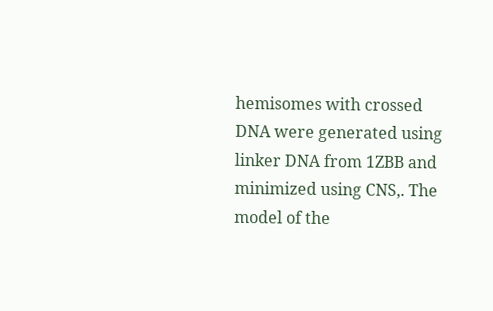hemisomes with crossed DNA were generated using linker DNA from 1ZBB and minimized using CNS,. The model of the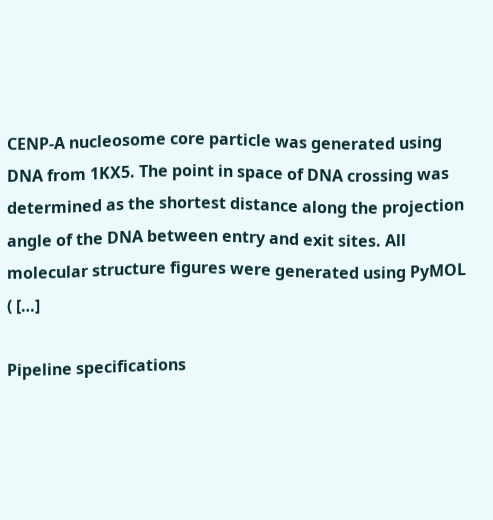CENP-A nucleosome core particle was generated using DNA from 1KX5. The point in space of DNA crossing was determined as the shortest distance along the projection angle of the DNA between entry and exit sites. All molecular structure figures were generated using PyMOL ( […]

Pipeline specifications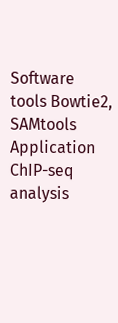Software tools Bowtie2, SAMtools
Application ChIP-seq analysis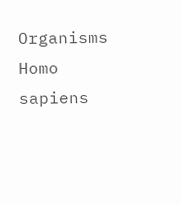Organisms Homo sapiens